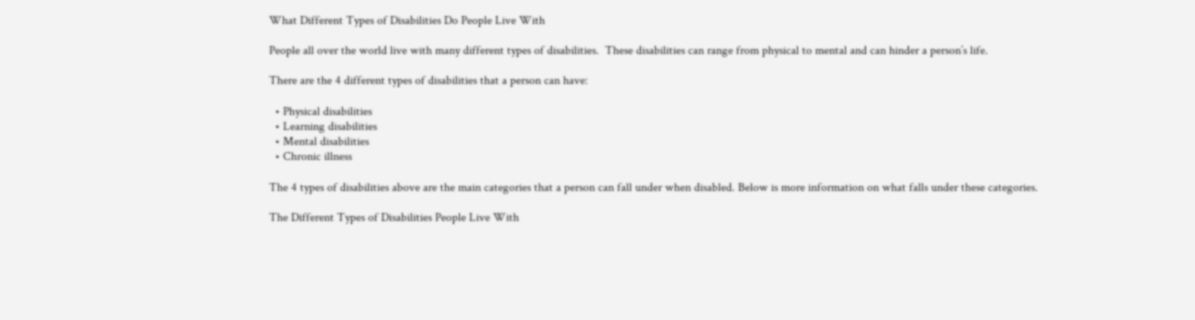What Different Types of Disabilities Do People Live With

People all over the world live with many different types of disabilities.  These disabilities can range from physical to mental and can hinder a person’s life.

There are the 4 different types of disabilities that a person can have:

  • Physical disabilities
  • Learning disabilities
  • Mental disabilities
  • Chronic illness

The 4 types of disabilities above are the main categories that a person can fall under when disabled. Below is more information on what falls under these categories.

The Different Types of Disabilities People Live With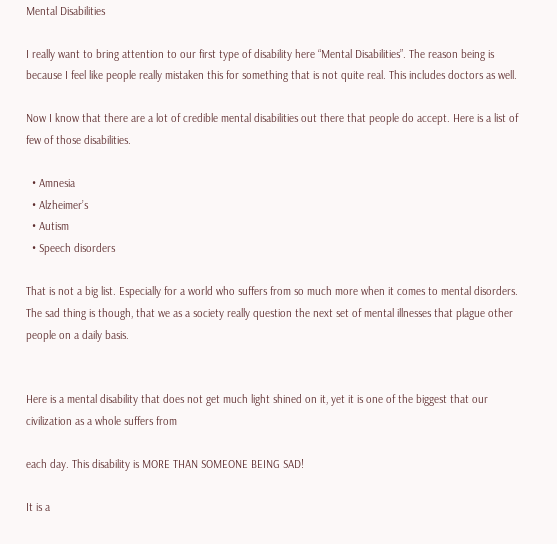Mental Disabilities

I really want to bring attention to our first type of disability here “Mental Disabilities”. The reason being is because I feel like people really mistaken this for something that is not quite real. This includes doctors as well.

Now I know that there are a lot of credible mental disabilities out there that people do accept. Here is a list of few of those disabilities.

  • Amnesia
  • Alzheimer’s
  • Autism
  • Speech disorders

That is not a big list. Especially for a world who suffers from so much more when it comes to mental disorders. The sad thing is though, that we as a society really question the next set of mental illnesses that plague other people on a daily basis.


Here is a mental disability that does not get much light shined on it, yet it is one of the biggest that our civilization as a whole suffers from

each day. This disability is MORE THAN SOMEONE BEING SAD!

It is a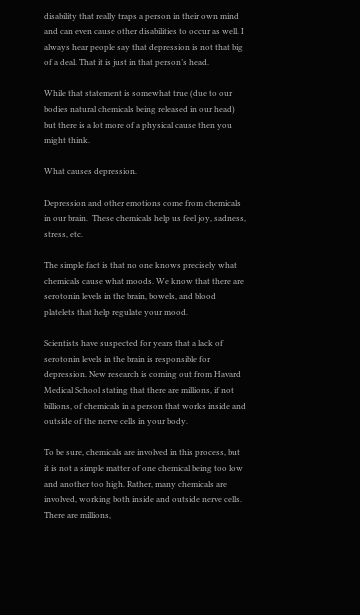disability that really traps a person in their own mind and can even cause other disabilities to occur as well. I always hear people say that depression is not that big of a deal. That it is just in that person’s head.

While that statement is somewhat true (due to our bodies natural chemicals being released in our head) but there is a lot more of a physical cause then you might think.

What causes depression.

Depression and other emotions come from chemicals in our brain.  These chemicals help us feel joy, sadness, stress, etc.

The simple fact is that no one knows precisely what chemicals cause what moods. We know that there are serotonin levels in the brain, bowels, and blood platelets that help regulate your mood.

Scientists have suspected for years that a lack of serotonin levels in the brain is responsible for depression. New research is coming out from Havard Medical School stating that there are millions, if not billions, of chemicals in a person that works inside and outside of the nerve cells in your body.

To be sure, chemicals are involved in this process, but it is not a simple matter of one chemical being too low and another too high. Rather, many chemicals are involved, working both inside and outside nerve cells. There are millions,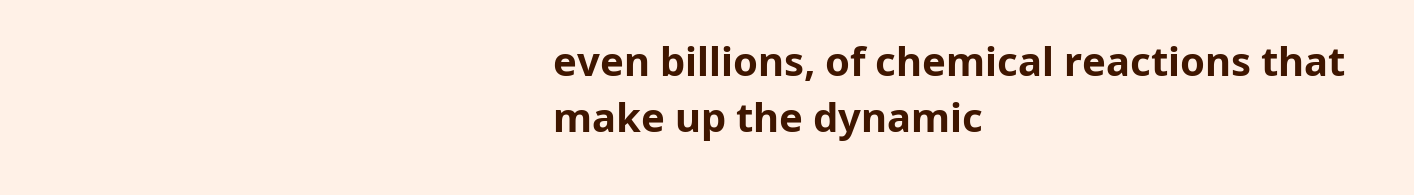even billions, of chemical reactions that make up the dynamic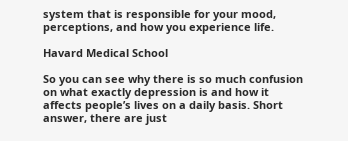system that is responsible for your mood, perceptions, and how you experience life.

Havard Medical School

So you can see why there is so much confusion on what exactly depression is and how it affects people’s lives on a daily basis. Short answer, there are just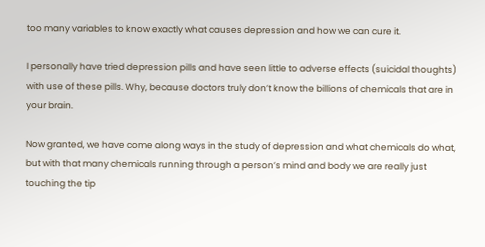too many variables to know exactly what causes depression and how we can cure it.

I personally have tried depression pills and have seen little to adverse effects (suicidal thoughts) with use of these pills. Why, because doctors truly don’t know the billions of chemicals that are in your brain.

Now granted, we have come along ways in the study of depression and what chemicals do what, but with that many chemicals running through a person’s mind and body we are really just touching the tip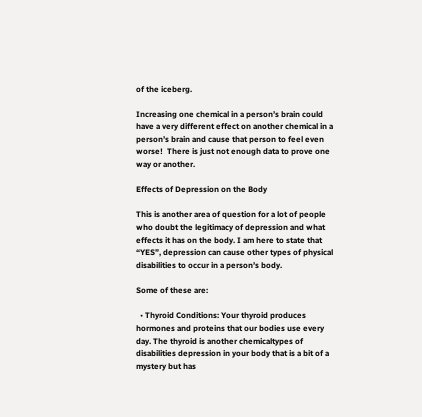of the iceberg.

Increasing one chemical in a person’s brain could have a very different effect on another chemical in a person’s brain and cause that person to feel even worse!  There is just not enough data to prove one way or another.

Effects of Depression on the Body

This is another area of question for a lot of people who doubt the legitimacy of depression and what effects it has on the body. I am here to state that “YES”, depression can cause other types of physical disabilities to occur in a person’s body.

Some of these are:

  • Thyroid Conditions: Your thyroid produces hormones and proteins that our bodies use every day. The thyroid is another chemicaltypes of disabilities depression in your body that is a bit of a mystery but has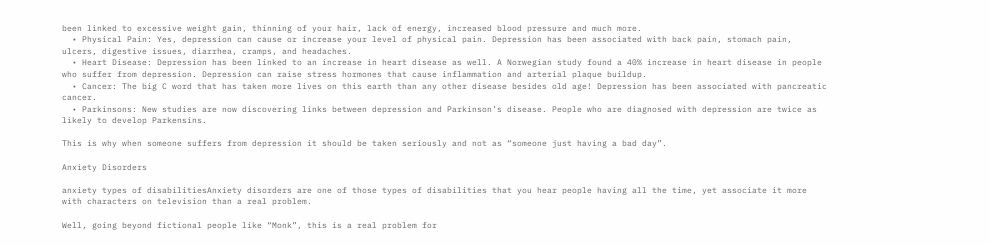been linked to excessive weight gain, thinning of your hair, lack of energy, increased blood pressure and much more.
  • Physical Pain: Yes, depression can cause or increase your level of physical pain. Depression has been associated with back pain, stomach pain, ulcers, digestive issues, diarrhea, cramps, and headaches.
  • Heart Disease: Depression has been linked to an increase in heart disease as well. A Norwegian study found a 40% increase in heart disease in people who suffer from depression. Depression can raise stress hormones that cause inflammation and arterial plaque buildup.
  • Cancer: The big C word that has taken more lives on this earth than any other disease besides old age! Depression has been associated with pancreatic cancer.
  • Parkinsons: New studies are now discovering links between depression and Parkinson’s disease. People who are diagnosed with depression are twice as likely to develop Parkensins.

This is why when someone suffers from depression it should be taken seriously and not as “someone just having a bad day”.

Anxiety Disorders

anxiety types of disabilitiesAnxiety disorders are one of those types of disabilities that you hear people having all the time, yet associate it more with characters on television than a real problem.

Well, going beyond fictional people like “Monk”, this is a real problem for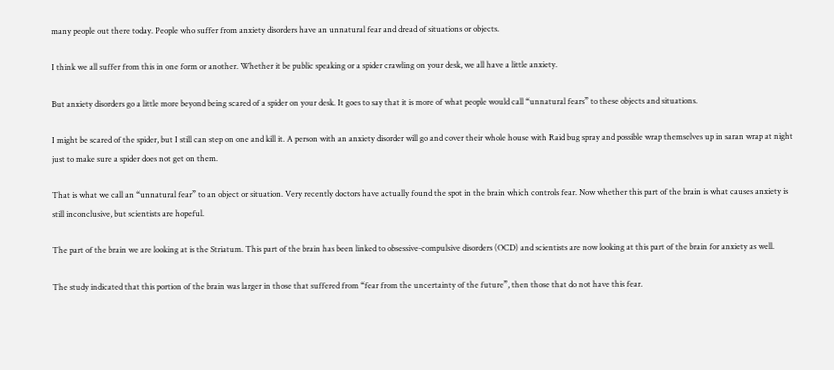many people out there today. People who suffer from anxiety disorders have an unnatural fear and dread of situations or objects.

I think we all suffer from this in one form or another. Whether it be public speaking or a spider crawling on your desk, we all have a little anxiety.

But anxiety disorders go a little more beyond being scared of a spider on your desk. It goes to say that it is more of what people would call “unnatural fears” to these objects and situations.

I might be scared of the spider, but I still can step on one and kill it. A person with an anxiety disorder will go and cover their whole house with Raid bug spray and possible wrap themselves up in saran wrap at night just to make sure a spider does not get on them.

That is what we call an “unnatural fear” to an object or situation. Very recently doctors have actually found the spot in the brain which controls fear. Now whether this part of the brain is what causes anxiety is still inconclusive, but scientists are hopeful.

The part of the brain we are looking at is the Striatum. This part of the brain has been linked to obsessive-compulsive disorders (OCD) and scientists are now looking at this part of the brain for anxiety as well.

The study indicated that this portion of the brain was larger in those that suffered from “fear from the uncertainty of the future”, then those that do not have this fear.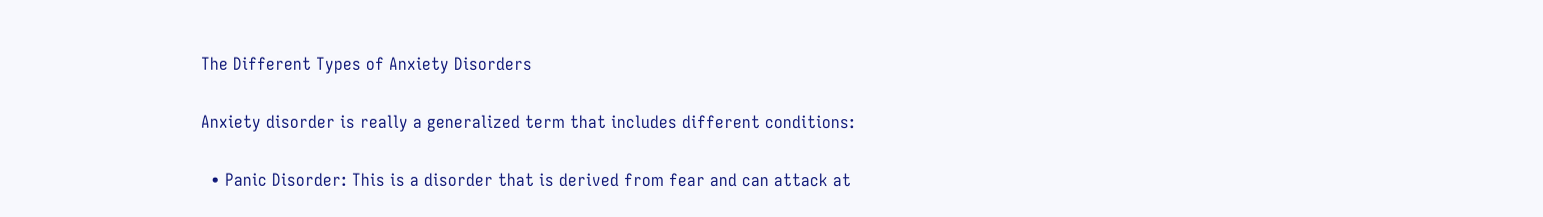The Different Types of Anxiety Disorders

Anxiety disorder is really a generalized term that includes different conditions:

  • Panic Disorder: This is a disorder that is derived from fear and can attack at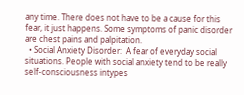any time. There does not have to be a cause for this fear, it just happens. Some symptoms of panic disorder are chest pains and palpitation.
  • Social Anxiety Disorder:  A fear of everyday social situations. People with social anxiety tend to be really self-consciousness intypes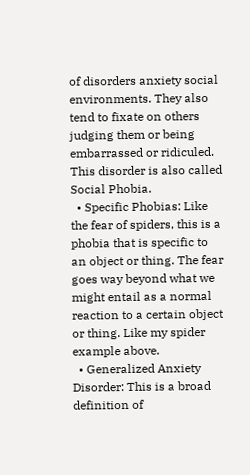of disorders anxiety social environments. They also tend to fixate on others judging them or being embarrassed or ridiculed. This disorder is also called Social Phobia.
  • Specific Phobias: Like the fear of spiders, this is a phobia that is specific to an object or thing. The fear goes way beyond what we might entail as a normal reaction to a certain object or thing. Like my spider example above.
  • Generalized Anxiety Disorder: This is a broad definition of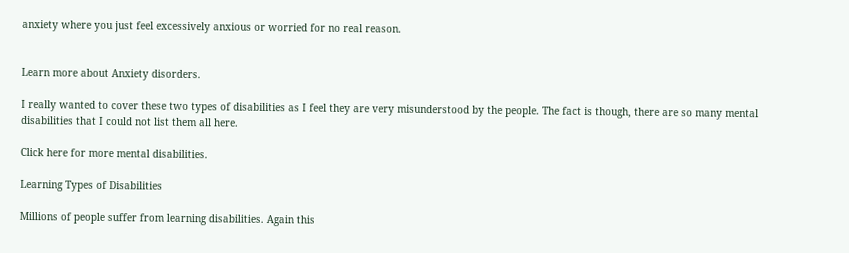anxiety where you just feel excessively anxious or worried for no real reason.


Learn more about Anxiety disorders.

I really wanted to cover these two types of disabilities as I feel they are very misunderstood by the people. The fact is though, there are so many mental disabilities that I could not list them all here.

Click here for more mental disabilities.

Learning Types of Disabilities

Millions of people suffer from learning disabilities. Again this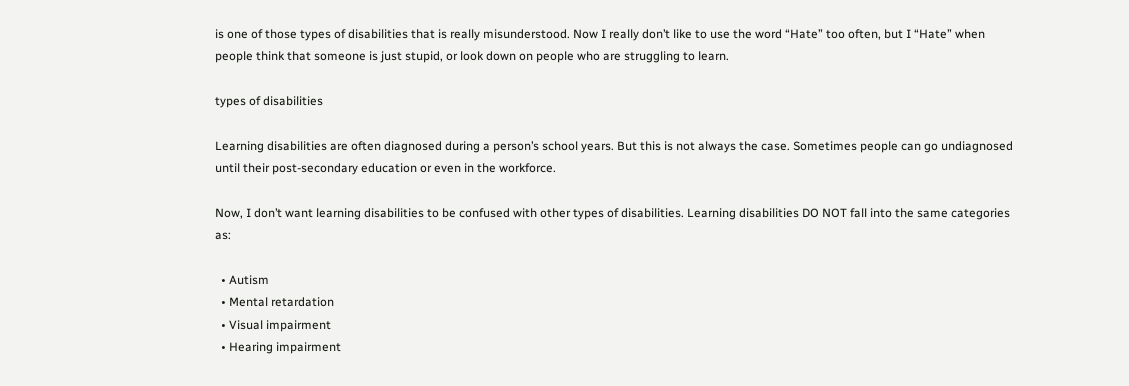is one of those types of disabilities that is really misunderstood. Now I really don’t like to use the word “Hate” too often, but I “Hate” when people think that someone is just stupid, or look down on people who are struggling to learn.

types of disabilities

Learning disabilities are often diagnosed during a person’s school years. But this is not always the case. Sometimes people can go undiagnosed until their post-secondary education or even in the workforce.

Now, I don’t want learning disabilities to be confused with other types of disabilities. Learning disabilities DO NOT fall into the same categories as:

  • Autism
  • Mental retardation
  • Visual impairment
  • Hearing impairment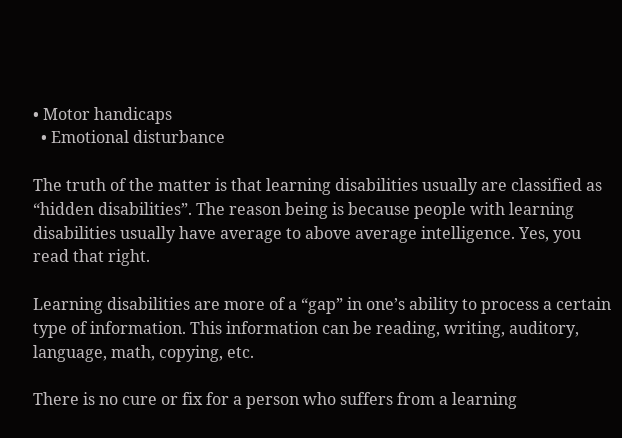• Motor handicaps
  • Emotional disturbance

The truth of the matter is that learning disabilities usually are classified as “hidden disabilities”. The reason being is because people with learning disabilities usually have average to above average intelligence. Yes, you read that right.

Learning disabilities are more of a “gap” in one’s ability to process a certain type of information. This information can be reading, writing, auditory, language, math, copying, etc.

There is no cure or fix for a person who suffers from a learning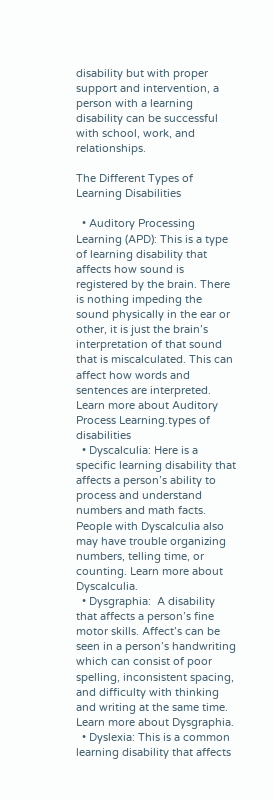disability but with proper support and intervention, a person with a learning disability can be successful with school, work, and relationships.

The Different Types of Learning Disabilities

  • Auditory Processing Learning (APD): This is a type of learning disability that affects how sound is registered by the brain. There is nothing impeding the sound physically in the ear or other, it is just the brain’s interpretation of that sound that is miscalculated. This can affect how words and sentences are interpreted. Learn more about Auditory Process Learning.types of disabilities
  • Dyscalculia: Here is a specific learning disability that affects a person’s ability to process and understand numbers and math facts. People with Dyscalculia also may have trouble organizing numbers, telling time, or counting. Learn more about Dyscalculia.
  • Dysgraphia:  A disability that affects a person’s fine motor skills. Affect’s can be seen in a person’s handwriting which can consist of poor spelling, inconsistent spacing, and difficulty with thinking and writing at the same time. Learn more about Dysgraphia.
  • Dyslexia: This is a common learning disability that affects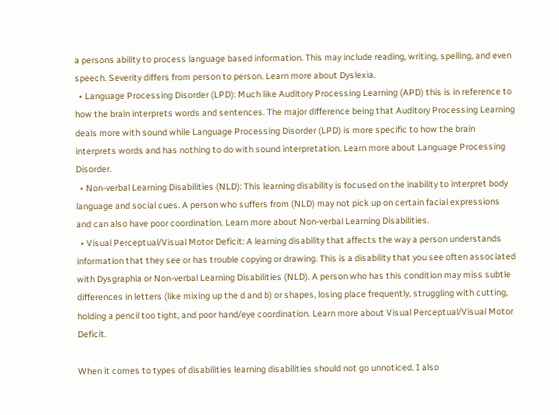a persons ability to process language based information. This may include reading, writing, spelling, and even speech. Severity differs from person to person. Learn more about Dyslexia.
  • Language Processing Disorder (LPD): Much like Auditory Processing Learning (APD) this is in reference to how the brain interprets words and sentences. The major difference being that Auditory Processing Learning deals more with sound while Language Processing Disorder (LPD) is more specific to how the brain interprets words and has nothing to do with sound interpretation. Learn more about Language Processing Disorder.
  • Non-verbal Learning Disabilities (NLD): This learning disability is focused on the inability to interpret body language and social cues. A person who suffers from (NLD) may not pick up on certain facial expressions and can also have poor coordination. Learn more about Non-verbal Learning Disabilities.
  • Visual Perceptual/Visual Motor Deficit: A learning disability that affects the way a person understands information that they see or has trouble copying or drawing. This is a disability that you see often associated with Dysgraphia or Non-verbal Learning Disabilities (NLD). A person who has this condition may miss subtle differences in letters (like mixing up the d and b) or shapes, losing place frequently, struggling with cutting, holding a pencil too tight, and poor hand/eye coordination. Learn more about Visual Perceptual/Visual Motor Deficit.

When it comes to types of disabilities learning disabilities should not go unnoticed. I also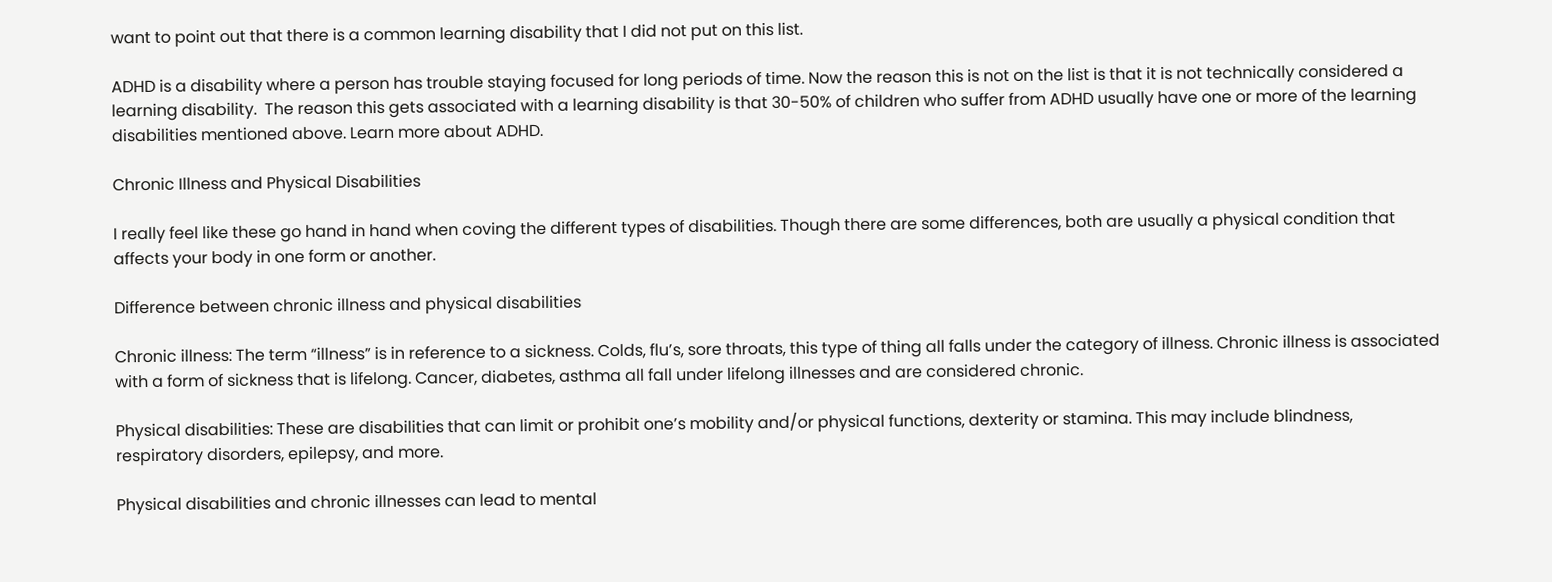want to point out that there is a common learning disability that I did not put on this list.

ADHD is a disability where a person has trouble staying focused for long periods of time. Now the reason this is not on the list is that it is not technically considered a learning disability.  The reason this gets associated with a learning disability is that 30-50% of children who suffer from ADHD usually have one or more of the learning disabilities mentioned above. Learn more about ADHD.

Chronic Illness and Physical Disabilities

I really feel like these go hand in hand when coving the different types of disabilities. Though there are some differences, both are usually a physical condition that affects your body in one form or another.

Difference between chronic illness and physical disabilities

Chronic illness: The term “illness” is in reference to a sickness. Colds, flu’s, sore throats, this type of thing all falls under the category of illness. Chronic illness is associated with a form of sickness that is lifelong. Cancer, diabetes, asthma all fall under lifelong illnesses and are considered chronic.

Physical disabilities: These are disabilities that can limit or prohibit one’s mobility and/or physical functions, dexterity or stamina. This may include blindness, respiratory disorders, epilepsy, and more.

Physical disabilities and chronic illnesses can lead to mental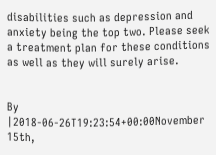disabilities such as depression and anxiety being the top two. Please seek a treatment plan for these conditions as well as they will surely arise.


By |2018-06-26T19:23:54+00:00November 15th,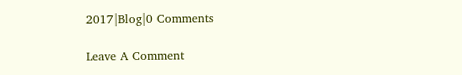2017|Blog|0 Comments

Leave A Comment